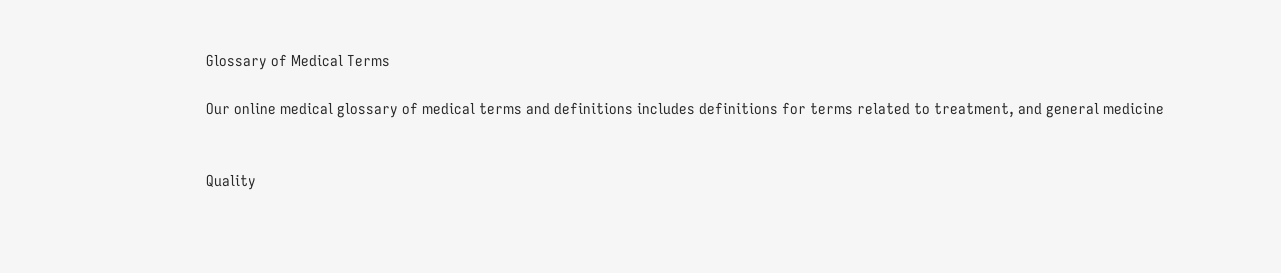Glossary of Medical Terms

Our online medical glossary of medical terms and definitions includes definitions for terms related to treatment, and general medicine


Quality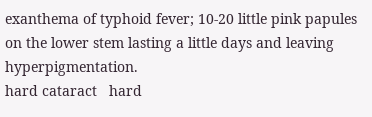exanthema of typhoid fever; 10-20 little pink papules on the lower stem lasting a little days and leaving hyperpigmentation.
hard cataract   hard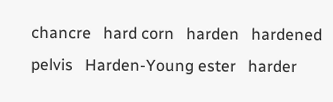chancre   hard corn   harden   hardened pelvis   Harden-Young ester   harder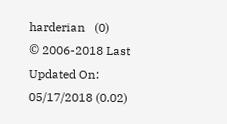harderian   (0)
© 2006-2018 Last Updated On: 05/17/2018 (0.02)